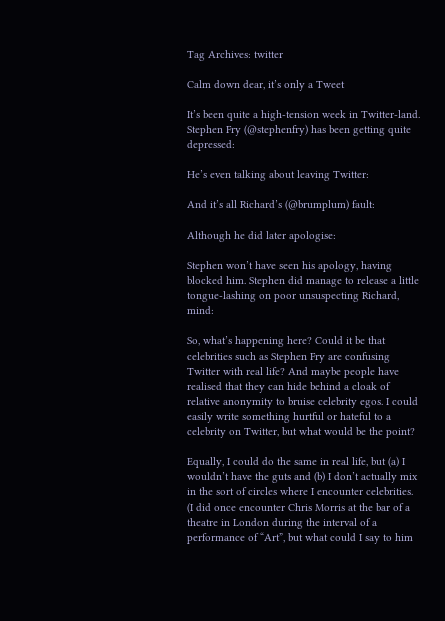Tag Archives: twitter

Calm down dear, it’s only a Tweet

It’s been quite a high-tension week in Twitter-land. Stephen Fry (@stephenfry) has been getting quite depressed:

He’s even talking about leaving Twitter:

And it’s all Richard’s (@brumplum) fault:

Although he did later apologise:

Stephen won’t have seen his apology, having blocked him. Stephen did manage to release a little tongue-lashing on poor unsuspecting Richard, mind:

So, what’s happening here? Could it be that celebrities such as Stephen Fry are confusing Twitter with real life? And maybe people have realised that they can hide behind a cloak of relative anonymity to bruise celebrity egos. I could easily write something hurtful or hateful to a celebrity on Twitter, but what would be the point?

Equally, I could do the same in real life, but (a) I wouldn’t have the guts and (b) I don’t actually mix in the sort of circles where I encounter celebrities. (I did once encounter Chris Morris at the bar of a theatre in London during the interval of a performance of “Art”, but what could I say to him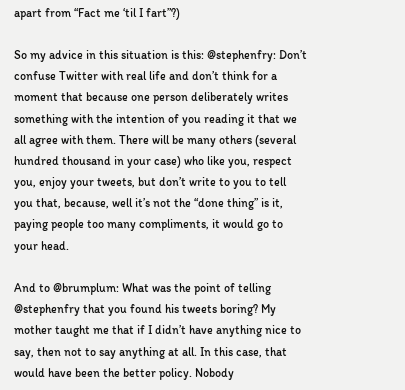apart from “Fact me ‘til I fart”?)

So my advice in this situation is this: @stephenfry: Don’t confuse Twitter with real life and don’t think for a moment that because one person deliberately writes something with the intention of you reading it that we all agree with them. There will be many others (several hundred thousand in your case) who like you, respect you, enjoy your tweets, but don’t write to you to tell you that, because, well it’s not the “done thing” is it, paying people too many compliments, it would go to your head.

And to @brumplum: What was the point of telling @stephenfry that you found his tweets boring? My mother taught me that if I didn’t have anything nice to say, then not to say anything at all. In this case, that would have been the better policy. Nobody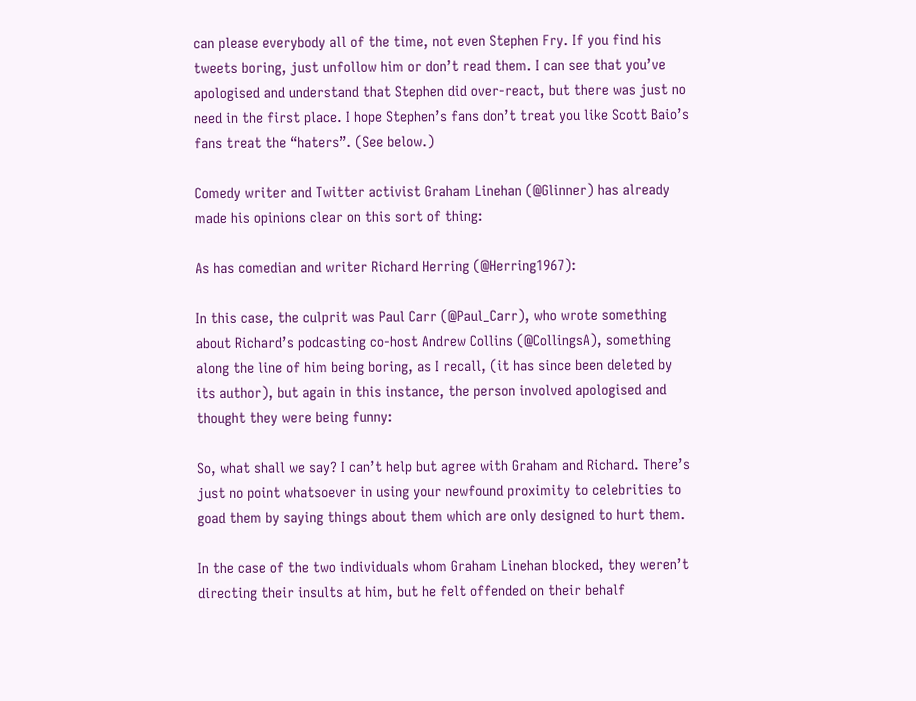can please everybody all of the time, not even Stephen Fry. If you find his tweets boring, just unfollow him or don’t read them. I can see that you’ve apologised and understand that Stephen did over-react, but there was just no need in the first place. I hope Stephen’s fans don’t treat you like Scott Baio’s fans treat the “haters”. (See below.)

Comedy writer and Twitter activist Graham Linehan (@Glinner) has already made his opinions clear on this sort of thing:

As has comedian and writer Richard Herring (@Herring1967):

In this case, the culprit was Paul Carr (@Paul_Carr), who wrote something about Richard’s podcasting co-host Andrew Collins (@CollingsA), something along the line of him being boring, as I recall, (it has since been deleted by its author), but again in this instance, the person involved apologised and thought they were being funny:

So, what shall we say? I can’t help but agree with Graham and Richard. There’s just no point whatsoever in using your newfound proximity to celebrities to goad them by saying things about them which are only designed to hurt them.

In the case of the two individuals whom Graham Linehan blocked, they weren’t directing their insults at him, but he felt offended on their behalf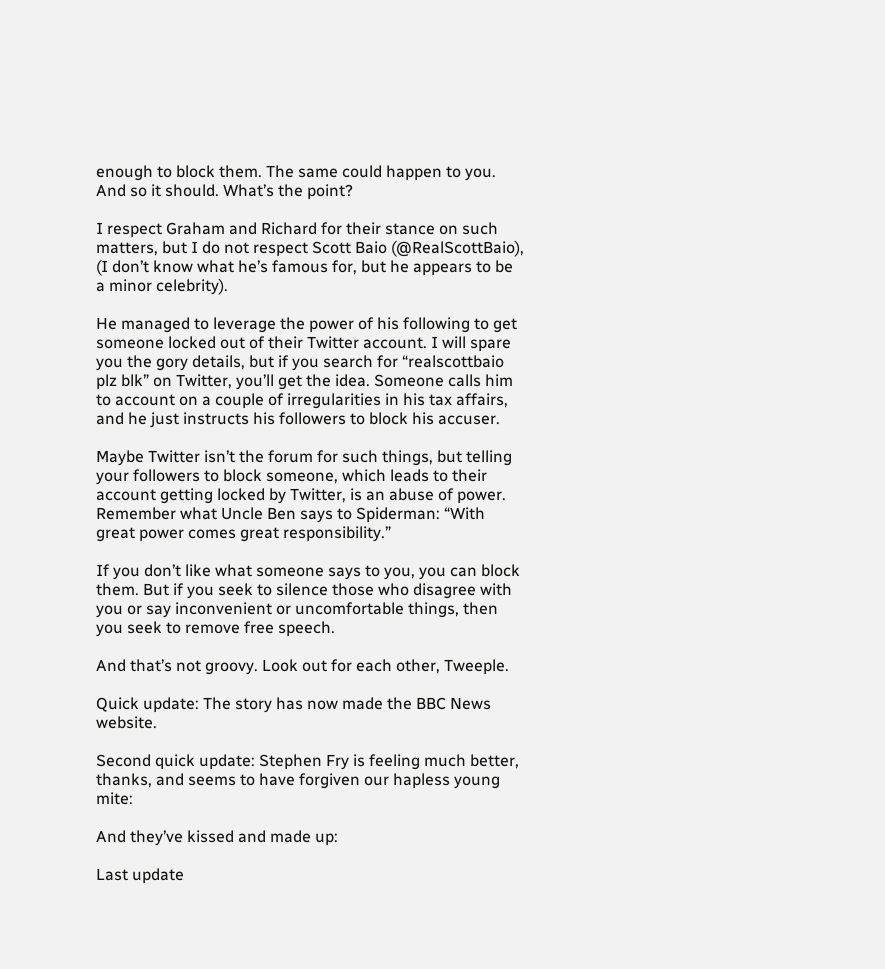enough to block them. The same could happen to you. And so it should. What’s the point?

I respect Graham and Richard for their stance on such matters, but I do not respect Scott Baio (@RealScottBaio), (I don’t know what he’s famous for, but he appears to be a minor celebrity).

He managed to leverage the power of his following to get someone locked out of their Twitter account. I will spare you the gory details, but if you search for “realscottbaio plz blk” on Twitter, you’ll get the idea. Someone calls him to account on a couple of irregularities in his tax affairs, and he just instructs his followers to block his accuser.

Maybe Twitter isn’t the forum for such things, but telling your followers to block someone, which leads to their account getting locked by Twitter, is an abuse of power. Remember what Uncle Ben says to Spiderman: “With great power comes great responsibility.”

If you don’t like what someone says to you, you can block them. But if you seek to silence those who disagree with you or say inconvenient or uncomfortable things, then you seek to remove free speech.

And that’s not groovy. Look out for each other, Tweeple.

Quick update: The story has now made the BBC News website.

Second quick update: Stephen Fry is feeling much better, thanks, and seems to have forgiven our hapless young mite:

And they’ve kissed and made up:

Last update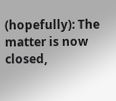(hopefully): The matter is now closed,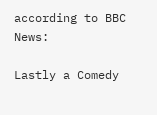according to BBC News:

Lastly a Comedy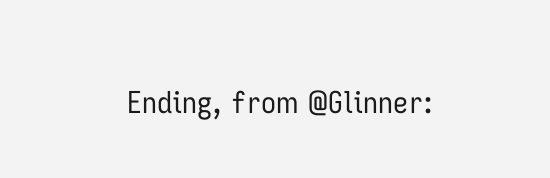Ending, from @Glinner: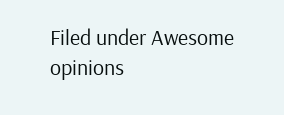Filed under Awesome opinions